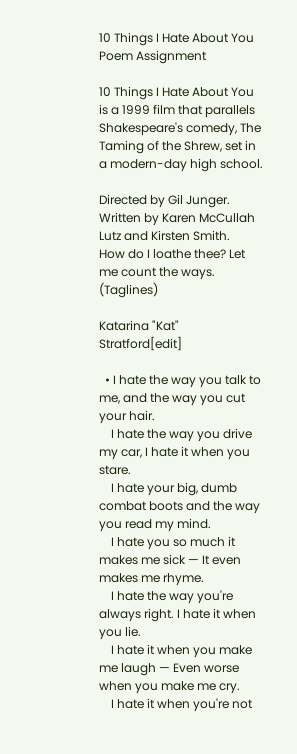10 Things I Hate About You Poem Assignment

10 Things I Hate About You is a 1999 film that parallels Shakespeare's comedy, The Taming of the Shrew, set in a modern-day high school.

Directed by Gil Junger. Written by Karen McCullah Lutz and Kirsten Smith.
How do I loathe thee? Let me count the ways. (Taglines)

Katarina "Kat" Stratford[edit]

  • I hate the way you talk to me, and the way you cut your hair.
    I hate the way you drive my car, I hate it when you stare.
    I hate your big, dumb combat boots and the way you read my mind.
    I hate you so much it makes me sick — It even makes me rhyme.
    I hate the way you're always right. I hate it when you lie.
    I hate it when you make me laugh — Even worse when you make me cry.
    I hate it when you're not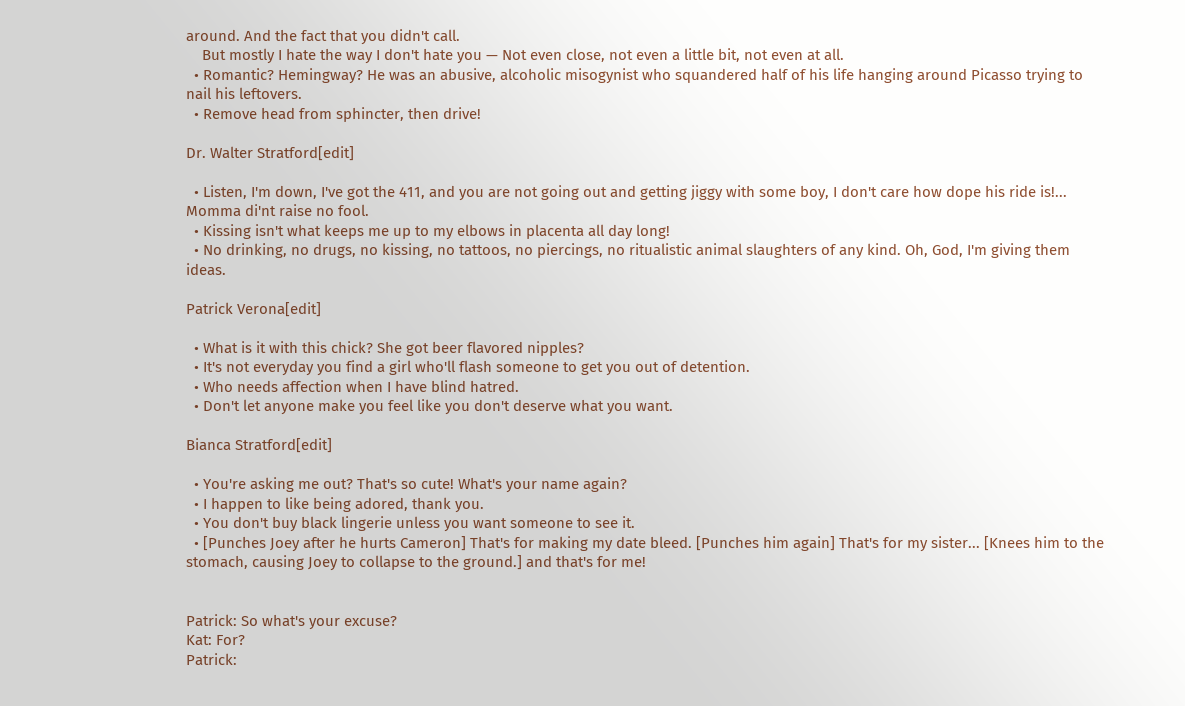around. And the fact that you didn't call.
    But mostly I hate the way I don't hate you — Not even close, not even a little bit, not even at all.
  • Romantic? Hemingway? He was an abusive, alcoholic misogynist who squandered half of his life hanging around Picasso trying to nail his leftovers.
  • Remove head from sphincter, then drive!

Dr. Walter Stratford[edit]

  • Listen, I'm down, I've got the 411, and you are not going out and getting jiggy with some boy, I don't care how dope his ride is!... Momma di'nt raise no fool.
  • Kissing isn't what keeps me up to my elbows in placenta all day long!
  • No drinking, no drugs, no kissing, no tattoos, no piercings, no ritualistic animal slaughters of any kind. Oh, God, I'm giving them ideas.

Patrick Verona[edit]

  • What is it with this chick? She got beer flavored nipples?
  • It's not everyday you find a girl who'll flash someone to get you out of detention.
  • Who needs affection when I have blind hatred.
  • Don't let anyone make you feel like you don't deserve what you want.

Bianca Stratford[edit]

  • You're asking me out? That's so cute! What's your name again?
  • I happen to like being adored, thank you.
  • You don't buy black lingerie unless you want someone to see it.
  • [Punches Joey after he hurts Cameron] That's for making my date bleed. [Punches him again] That's for my sister... [Knees him to the stomach, causing Joey to collapse to the ground.] and that's for me!


Patrick: So what's your excuse?
Kat: For?
Patrick: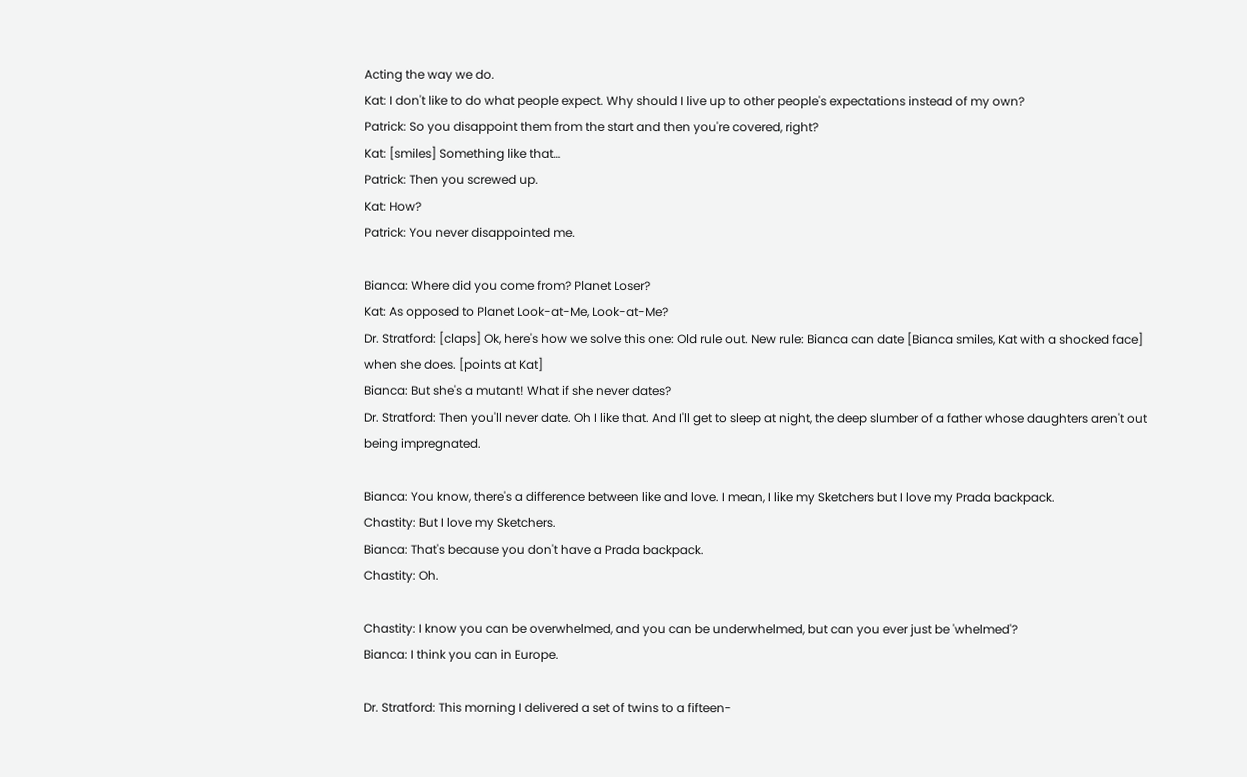Acting the way we do.
Kat: I don't like to do what people expect. Why should I live up to other people's expectations instead of my own?
Patrick: So you disappoint them from the start and then you're covered, right?
Kat: [smiles] Something like that…
Patrick: Then you screwed up.
Kat: How?
Patrick: You never disappointed me.

Bianca: Where did you come from? Planet Loser?
Kat: As opposed to Planet Look-at-Me, Look-at-Me?
Dr. Stratford: [claps] Ok, here's how we solve this one: Old rule out. New rule: Bianca can date [Bianca smiles, Kat with a shocked face] when she does. [points at Kat]
Bianca: But she's a mutant! What if she never dates?
Dr. Stratford: Then you'll never date. Oh I like that. And I'll get to sleep at night, the deep slumber of a father whose daughters aren't out being impregnated.

Bianca: You know, there's a difference between like and love. I mean, I like my Sketchers but I love my Prada backpack.
Chastity: But I love my Sketchers.
Bianca: That's because you don't have a Prada backpack.
Chastity: Oh.

Chastity: I know you can be overwhelmed, and you can be underwhelmed, but can you ever just be 'whelmed'?
Bianca: I think you can in Europe.

Dr. Stratford: This morning I delivered a set of twins to a fifteen-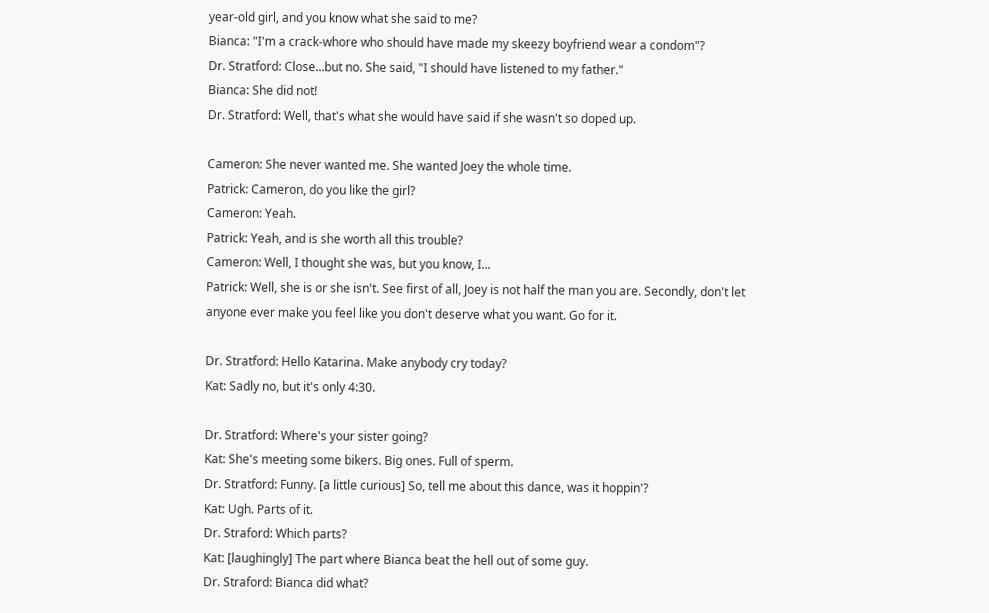year-old girl, and you know what she said to me?
Bianca: "I'm a crack-whore who should have made my skeezy boyfriend wear a condom"?
Dr. Stratford: Close...but no. She said, "I should have listened to my father."
Bianca: She did not!
Dr. Stratford: Well, that's what she would have said if she wasn't so doped up.

Cameron: She never wanted me. She wanted Joey the whole time.
Patrick: Cameron, do you like the girl?
Cameron: Yeah.
Patrick: Yeah, and is she worth all this trouble?
Cameron: Well, I thought she was, but you know, I...
Patrick: Well, she is or she isn't. See first of all, Joey is not half the man you are. Secondly, don't let anyone ever make you feel like you don't deserve what you want. Go for it.

Dr. Stratford: Hello Katarina. Make anybody cry today?
Kat: Sadly no, but it's only 4:30.

Dr. Stratford: Where's your sister going?
Kat: She's meeting some bikers. Big ones. Full of sperm.
Dr. Stratford: Funny. [a little curious] So, tell me about this dance, was it hoppin'?
Kat: Ugh. Parts of it.
Dr. Straford: Which parts?
Kat: [laughingly] The part where Bianca beat the hell out of some guy.
Dr. Straford: Bianca did what?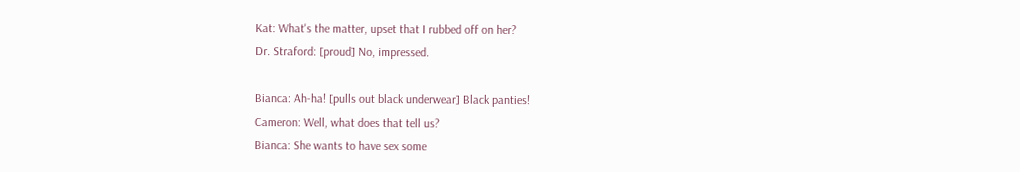Kat: What's the matter, upset that I rubbed off on her?
Dr. Straford: [proud] No, impressed.

Bianca: Ah-ha! [pulls out black underwear] Black panties!
Cameron: Well, what does that tell us?
Bianca: She wants to have sex some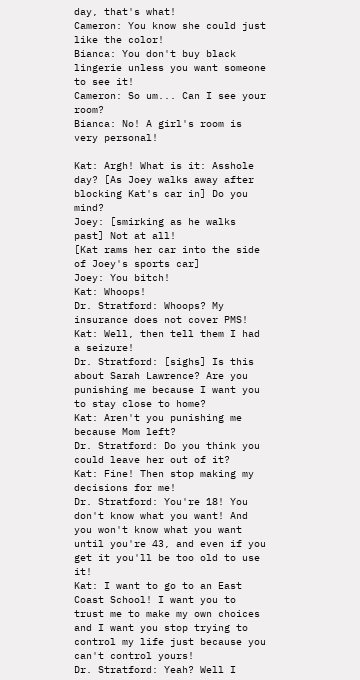day, that's what!
Cameron: You know she could just like the color!
Bianca: You don't buy black lingerie unless you want someone to see it!
Cameron: So um... Can I see your room?
Bianca: No! A girl's room is very personal!

Kat: Argh! What is it: Asshole day? [As Joey walks away after blocking Kat's car in] Do you mind?
Joey: [smirking as he walks past] Not at all!
[Kat rams her car into the side of Joey's sports car]
Joey: You bitch!
Kat: Whoops!
Dr. Stratford: Whoops? My insurance does not cover PMS!
Kat: Well, then tell them I had a seizure!
Dr. Stratford: [sighs] Is this about Sarah Lawrence? Are you punishing me because I want you to stay close to home?
Kat: Aren't you punishing me because Mom left?
Dr. Stratford: Do you think you could leave her out of it?
Kat: Fine! Then stop making my decisions for me!
Dr. Stratford: You're 18! You don't know what you want! And you won't know what you want until you're 43, and even if you get it you'll be too old to use it!
Kat: I want to go to an East Coast School! I want you to trust me to make my own choices and I want you stop trying to control my life just because you can't control yours!
Dr. Stratford: Yeah? Well I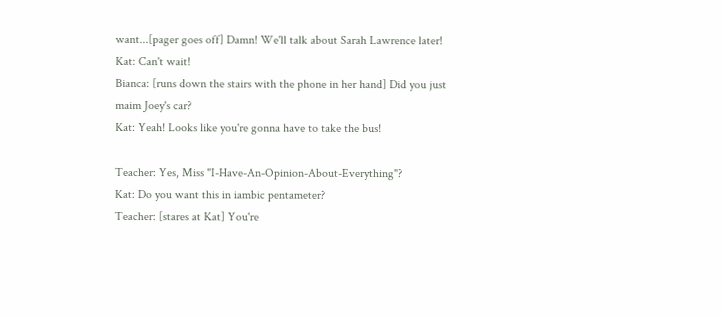want...[pager goes off] Damn! We'll talk about Sarah Lawrence later!
Kat: Can't wait!
Bianca: [runs down the stairs with the phone in her hand] Did you just maim Joey's car?
Kat: Yeah! Looks like you're gonna have to take the bus!

Teacher: Yes, Miss "I-Have-An-Opinion-About-Everything"?
Kat: Do you want this in iambic pentameter?
Teacher: [stares at Kat] You're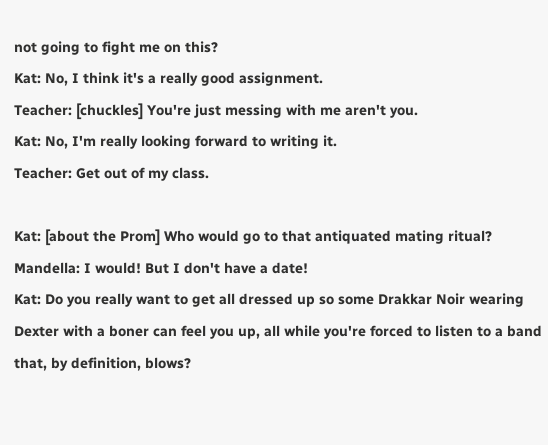not going to fight me on this?
Kat: No, I think it's a really good assignment.
Teacher: [chuckles] You're just messing with me aren't you.
Kat: No, I'm really looking forward to writing it.
Teacher: Get out of my class.

Kat: [about the Prom] Who would go to that antiquated mating ritual?
Mandella: I would! But I don't have a date!
Kat: Do you really want to get all dressed up so some Drakkar Noir wearing Dexter with a boner can feel you up, all while you're forced to listen to a band that, by definition, blows?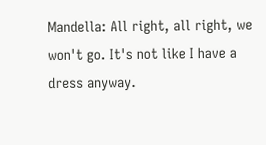Mandella: All right, all right, we won't go. It's not like I have a dress anyway.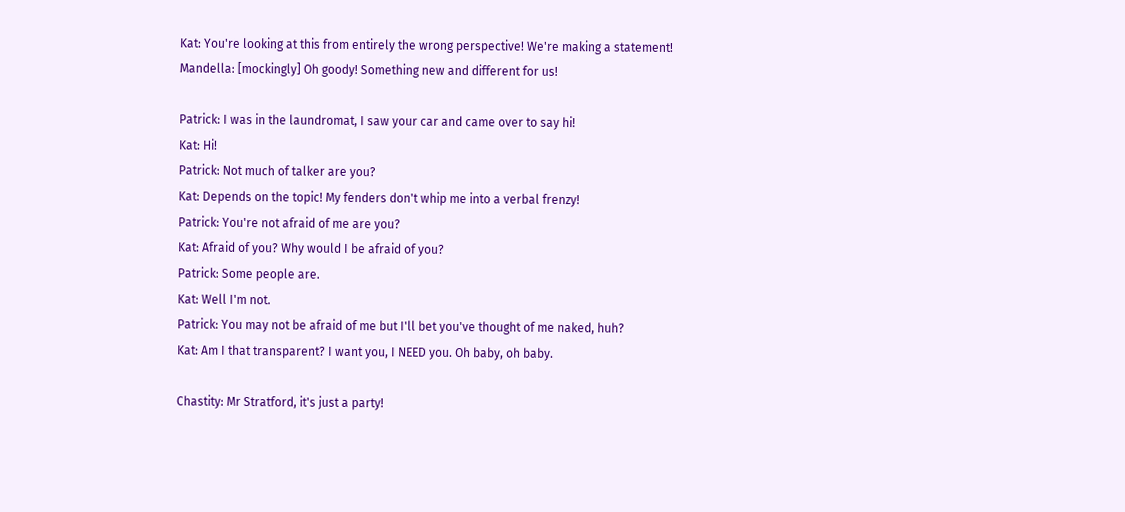Kat: You're looking at this from entirely the wrong perspective! We're making a statement!
Mandella: [mockingly] Oh goody! Something new and different for us!

Patrick: I was in the laundromat, I saw your car and came over to say hi!
Kat: Hi!
Patrick: Not much of talker are you?
Kat: Depends on the topic! My fenders don't whip me into a verbal frenzy!
Patrick: You're not afraid of me are you?
Kat: Afraid of you? Why would I be afraid of you?
Patrick: Some people are.
Kat: Well I'm not.
Patrick: You may not be afraid of me but I'll bet you've thought of me naked, huh?
Kat: Am I that transparent? I want you, I NEED you. Oh baby, oh baby.

Chastity: Mr Stratford, it's just a party!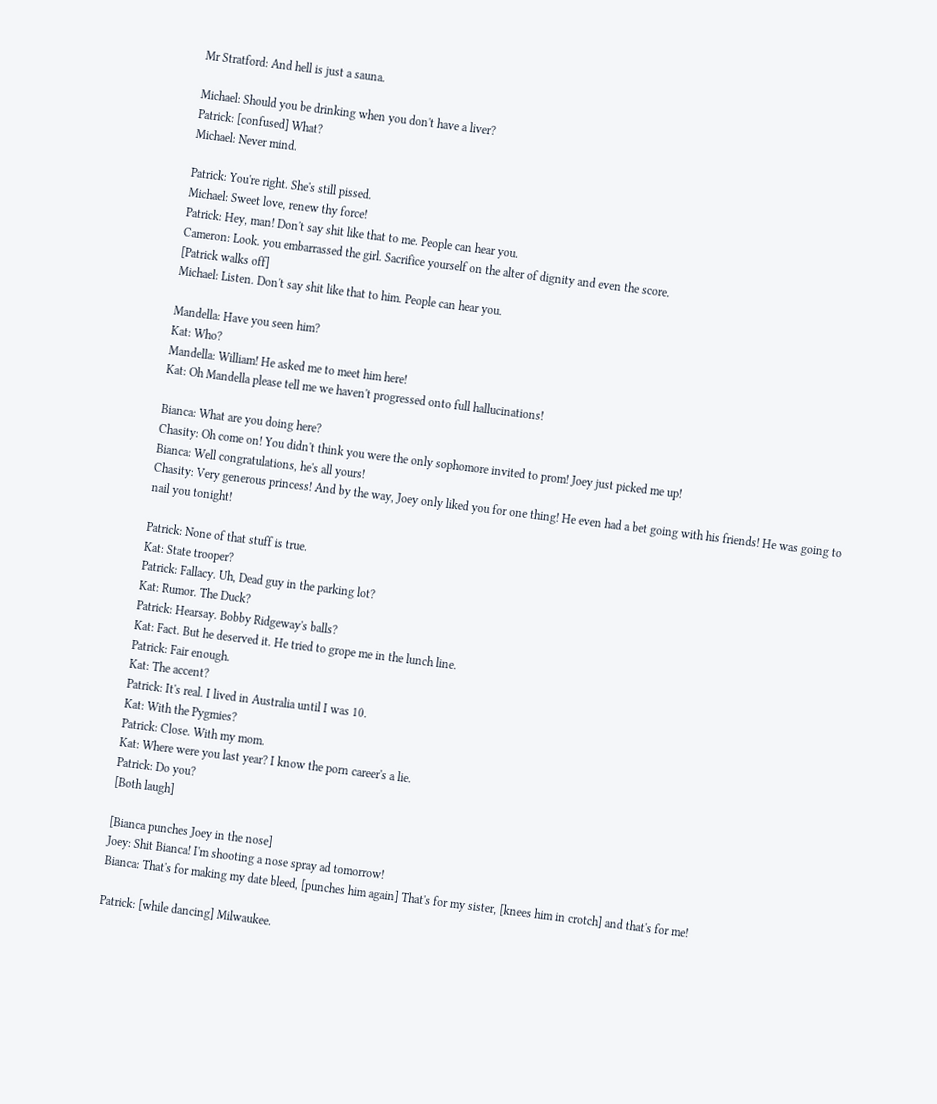Mr Stratford: And hell is just a sauna.

Michael: Should you be drinking when you don't have a liver?
Patrick: [confused] What?
Michael: Never mind.

Patrick: You're right. She's still pissed.
Michael: Sweet love, renew thy force!
Patrick: Hey, man! Don't say shit like that to me. People can hear you.
Cameron: Look. you embarrassed the girl. Sacrifice yourself on the alter of dignity and even the score.
[Patrick walks off]
Michael: Listen. Don't say shit like that to him. People can hear you.

Mandella: Have you seen him?
Kat: Who?
Mandella: William! He asked me to meet him here!
Kat: Oh Mandella please tell me we haven't progressed onto full hallucinations!

Bianca: What are you doing here?
Chasity: Oh come on! You didn't think you were the only sophomore invited to prom! Joey just picked me up!
Bianca: Well congratulations, he's all yours!
Chasity: Very generous princess! And by the way, Joey only liked you for one thing! He even had a bet going with his friends! He was going to nail you tonight!

Patrick: None of that stuff is true.
Kat: State trooper?
Patrick: Fallacy. Uh, Dead guy in the parking lot?
Kat: Rumor. The Duck?
Patrick: Hearsay. Bobby Ridgeway's balls?
Kat: Fact. But he deserved it. He tried to grope me in the lunch line.
Patrick: Fair enough.
Kat: The accent?
Patrick: It's real. I lived in Australia until I was 10.
Kat: With the Pygmies?
Patrick: Close. With my mom.
Kat: Where were you last year? I know the porn career's a lie.
Patrick: Do you?
[Both laugh]

[Bianca punches Joey in the nose]
Joey: Shit Bianca! I'm shooting a nose spray ad tomorrow!
Bianca: That's for making my date bleed, [punches him again] That's for my sister, [knees him in crotch] and that's for me!

Patrick: [while dancing] Milwaukee.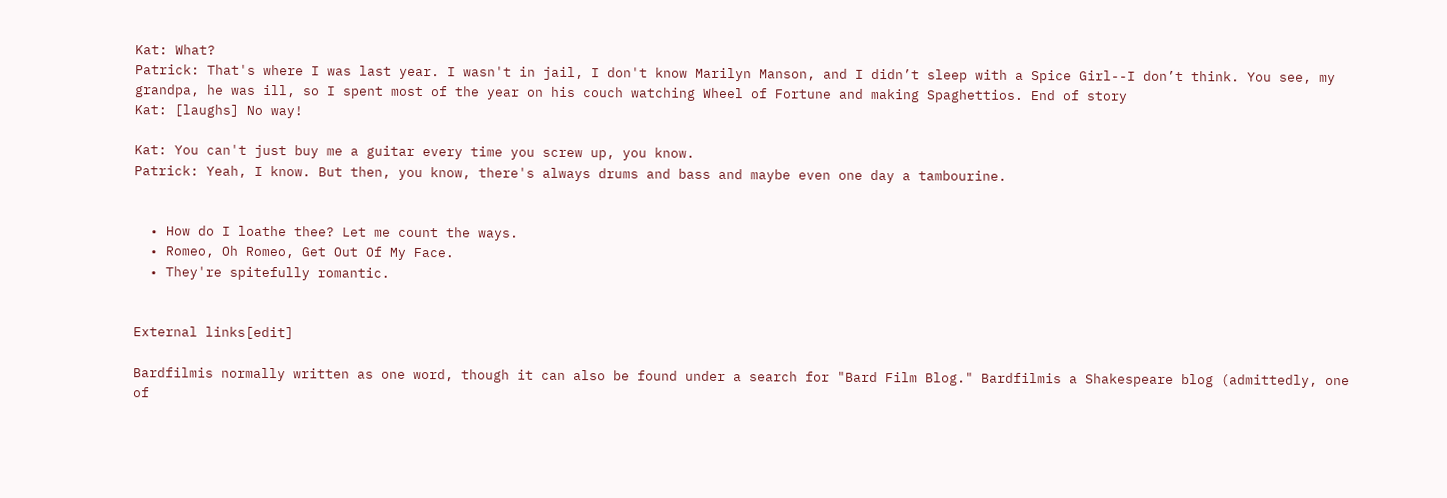Kat: What?
Patrick: That's where I was last year. I wasn't in jail, I don't know Marilyn Manson, and I didn’t sleep with a Spice Girl--I don’t think. You see, my grandpa, he was ill, so I spent most of the year on his couch watching Wheel of Fortune and making Spaghettios. End of story
Kat: [laughs] No way!

Kat: You can't just buy me a guitar every time you screw up, you know.
Patrick: Yeah, I know. But then, you know, there's always drums and bass and maybe even one day a tambourine.


  • How do I loathe thee? Let me count the ways.
  • Romeo, Oh Romeo, Get Out Of My Face.
  • They're spitefully romantic.


External links[edit]

Bardfilmis normally written as one word, though it can also be found under a search for "Bard Film Blog." Bardfilmis a Shakespeare blog (admittedly, one of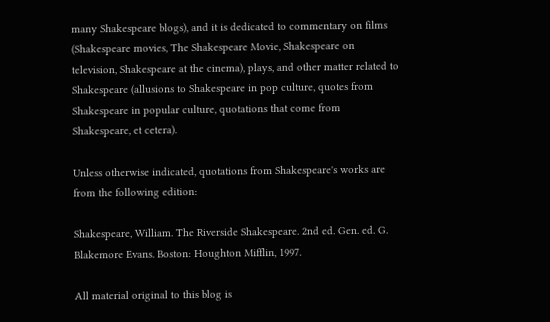many Shakespeare blogs), and it is dedicated to commentary on films (Shakespeare movies, The Shakespeare Movie, Shakespeare on television, Shakespeare at the cinema), plays, and other matter related to Shakespeare (allusions to Shakespeare in pop culture, quotes from Shakespeare in popular culture, quotations that come from Shakespeare, et cetera).

Unless otherwise indicated, quotations from Shakespeare's works are from the following edition:

Shakespeare, William. The Riverside Shakespeare. 2nd ed. Gen. ed. G. Blakemore Evans. Boston: Houghton Mifflin, 1997.

All material original to this blog is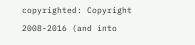copyrighted: Copyright 2008-2016 (and into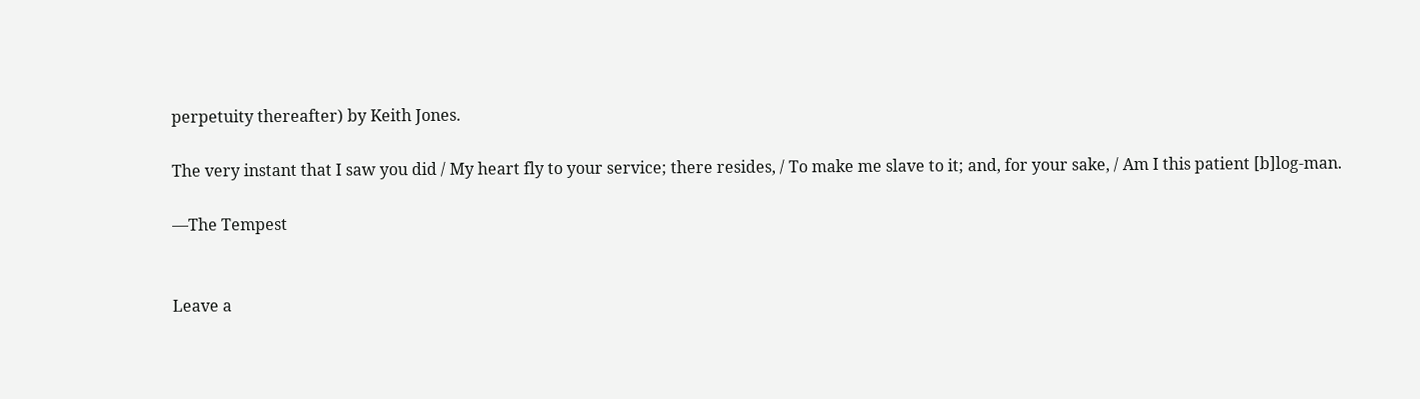perpetuity thereafter) by Keith Jones.

The very instant that I saw you did / My heart fly to your service; there resides, / To make me slave to it; and, for your sake, / Am I this patient [b]log-man.

—The Tempest


Leave a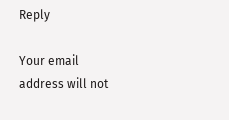Reply

Your email address will not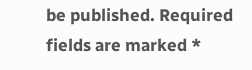be published. Required fields are marked *